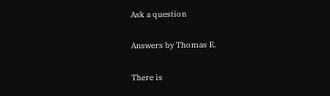Ask a question

Answers by Thomas E.

There is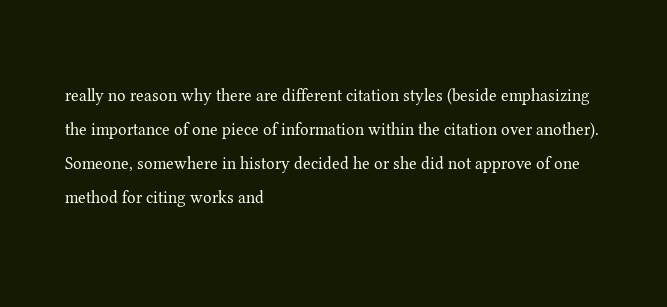really no reason why there are different citation styles (beside emphasizing the importance of one piece of information within the citation over another). Someone, somewhere in history decided he or she did not approve of one method for citing works and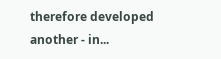therefore developed another - in...